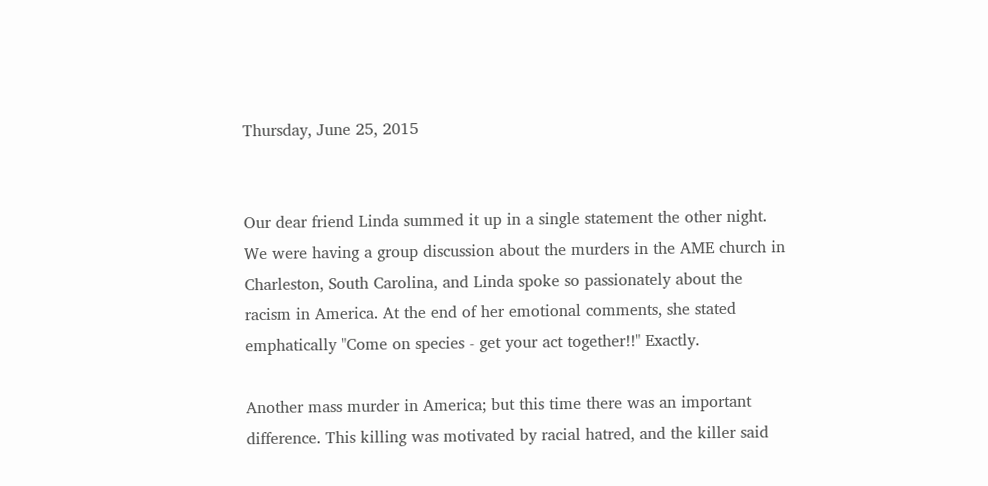Thursday, June 25, 2015


Our dear friend Linda summed it up in a single statement the other night. We were having a group discussion about the murders in the AME church in Charleston, South Carolina, and Linda spoke so passionately about the racism in America. At the end of her emotional comments, she stated emphatically "Come on species - get your act together!!" Exactly.

Another mass murder in America; but this time there was an important difference. This killing was motivated by racial hatred, and the killer said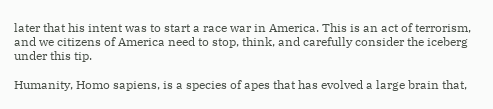later that his intent was to start a race war in America. This is an act of terrorism, and we citizens of America need to stop, think, and carefully consider the iceberg under this tip.

Humanity, Homo sapiens, is a species of apes that has evolved a large brain that,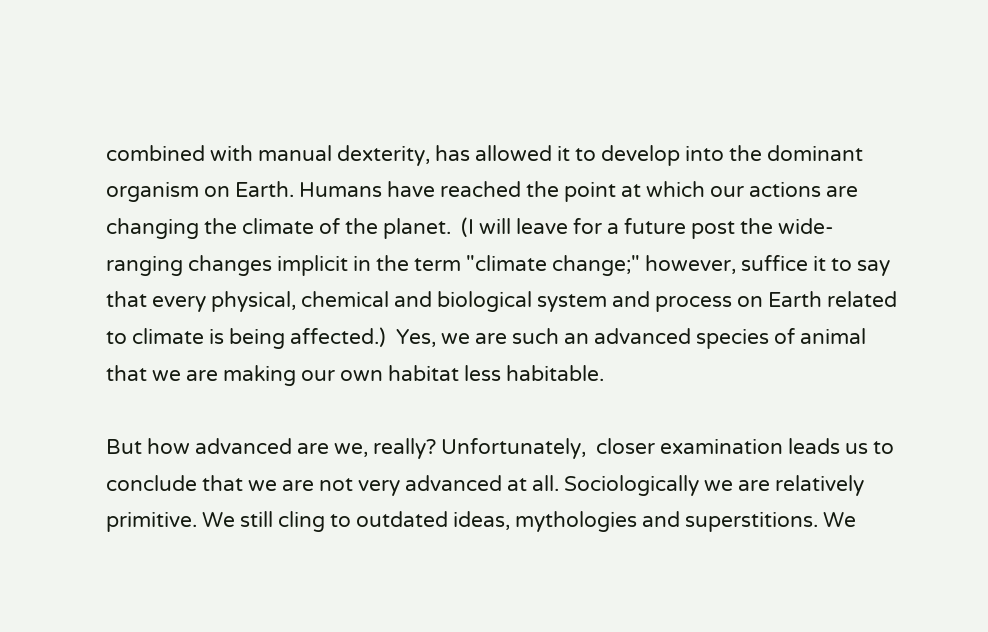combined with manual dexterity, has allowed it to develop into the dominant organism on Earth. Humans have reached the point at which our actions are changing the climate of the planet.  (I will leave for a future post the wide-ranging changes implicit in the term "climate change;" however, suffice it to say that every physical, chemical and biological system and process on Earth related to climate is being affected.)  Yes, we are such an advanced species of animal that we are making our own habitat less habitable.

But how advanced are we, really? Unfortunately,  closer examination leads us to conclude that we are not very advanced at all. Sociologically we are relatively primitive. We still cling to outdated ideas, mythologies and superstitions. We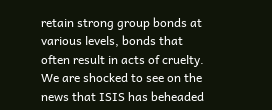retain strong group bonds at various levels, bonds that often result in acts of cruelty. We are shocked to see on the news that ISIS has beheaded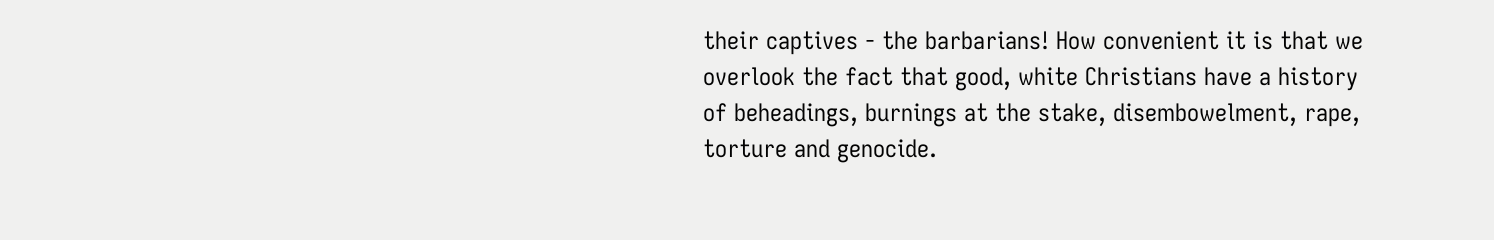their captives - the barbarians! How convenient it is that we overlook the fact that good, white Christians have a history of beheadings, burnings at the stake, disembowelment, rape, torture and genocide.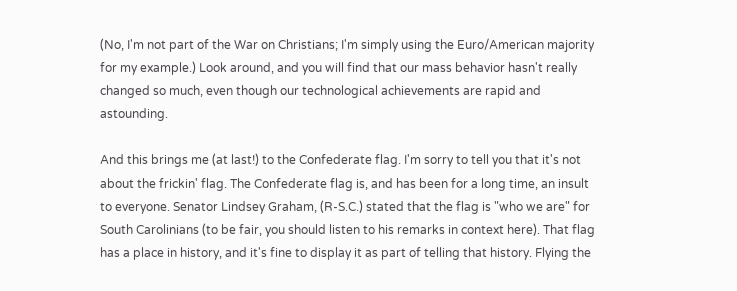(No, I'm not part of the War on Christians; I'm simply using the Euro/American majority for my example.) Look around, and you will find that our mass behavior hasn't really changed so much, even though our technological achievements are rapid and astounding.

And this brings me (at last!) to the Confederate flag. I'm sorry to tell you that it's not about the frickin' flag. The Confederate flag is, and has been for a long time, an insult to everyone. Senator Lindsey Graham, (R-S.C.) stated that the flag is "who we are" for South Carolinians (to be fair, you should listen to his remarks in context here). That flag has a place in history, and it's fine to display it as part of telling that history. Flying the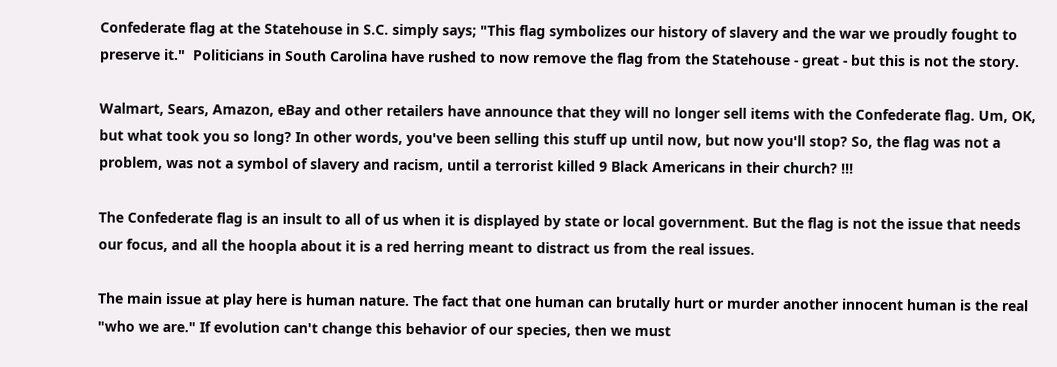Confederate flag at the Statehouse in S.C. simply says; "This flag symbolizes our history of slavery and the war we proudly fought to preserve it."  Politicians in South Carolina have rushed to now remove the flag from the Statehouse - great - but this is not the story.

Walmart, Sears, Amazon, eBay and other retailers have announce that they will no longer sell items with the Confederate flag. Um, OK, but what took you so long? In other words, you've been selling this stuff up until now, but now you'll stop? So, the flag was not a problem, was not a symbol of slavery and racism, until a terrorist killed 9 Black Americans in their church? !!!

The Confederate flag is an insult to all of us when it is displayed by state or local government. But the flag is not the issue that needs our focus, and all the hoopla about it is a red herring meant to distract us from the real issues.

The main issue at play here is human nature. The fact that one human can brutally hurt or murder another innocent human is the real "who we are." If evolution can't change this behavior of our species, then we must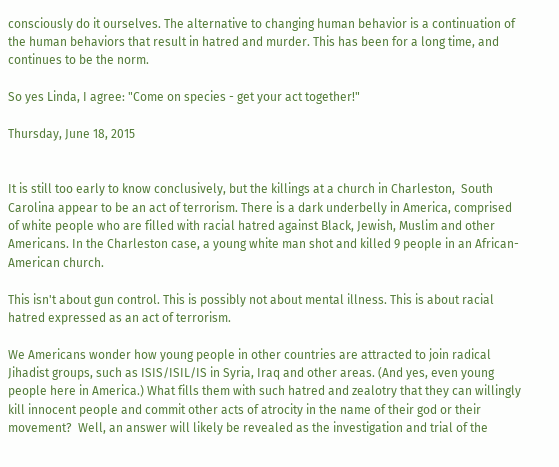consciously do it ourselves. The alternative to changing human behavior is a continuation of the human behaviors that result in hatred and murder. This has been for a long time, and continues to be the norm.

So yes Linda, I agree: "Come on species - get your act together!"

Thursday, June 18, 2015


It is still too early to know conclusively, but the killings at a church in Charleston,  South Carolina appear to be an act of terrorism. There is a dark underbelly in America, comprised of white people who are filled with racial hatred against Black, Jewish, Muslim and other Americans. In the Charleston case, a young white man shot and killed 9 people in an African-American church.

This isn't about gun control. This is possibly not about mental illness. This is about racial hatred expressed as an act of terrorism.

We Americans wonder how young people in other countries are attracted to join radical Jihadist groups, such as ISIS/ISIL/IS in Syria, Iraq and other areas. (And yes, even young people here in America.) What fills them with such hatred and zealotry that they can willingly kill innocent people and commit other acts of atrocity in the name of their god or their movement?  Well, an answer will likely be revealed as the investigation and trial of the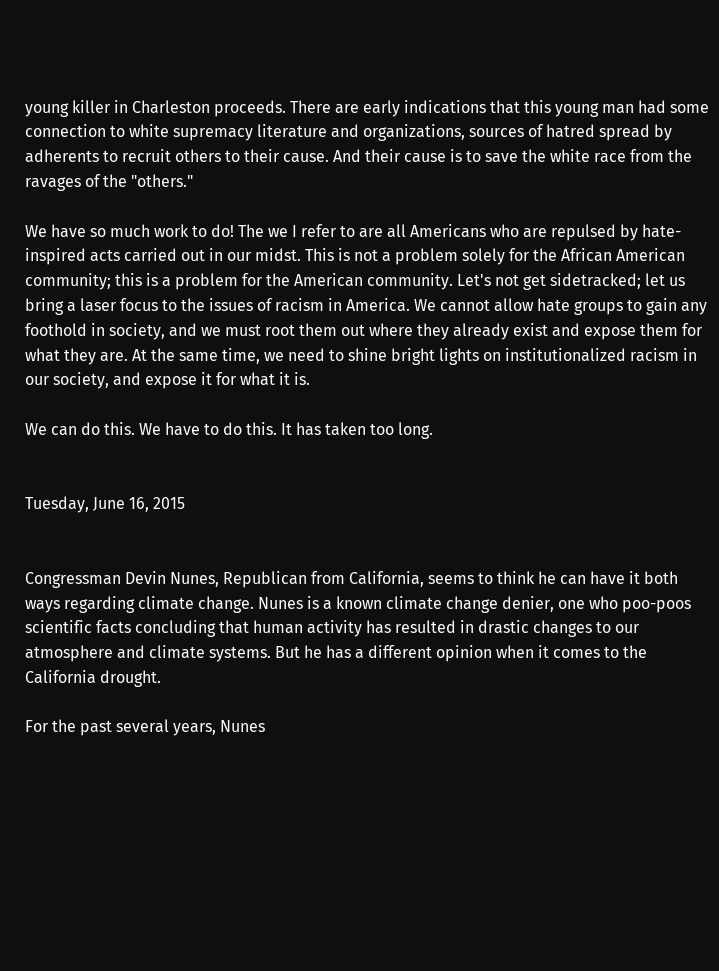young killer in Charleston proceeds. There are early indications that this young man had some connection to white supremacy literature and organizations, sources of hatred spread by adherents to recruit others to their cause. And their cause is to save the white race from the ravages of the "others."

We have so much work to do! The we I refer to are all Americans who are repulsed by hate-inspired acts carried out in our midst. This is not a problem solely for the African American community; this is a problem for the American community. Let's not get sidetracked; let us bring a laser focus to the issues of racism in America. We cannot allow hate groups to gain any foothold in society, and we must root them out where they already exist and expose them for what they are. At the same time, we need to shine bright lights on institutionalized racism in our society, and expose it for what it is.

We can do this. We have to do this. It has taken too long.


Tuesday, June 16, 2015


Congressman Devin Nunes, Republican from California, seems to think he can have it both ways regarding climate change. Nunes is a known climate change denier, one who poo-poos scientific facts concluding that human activity has resulted in drastic changes to our atmosphere and climate systems. But he has a different opinion when it comes to the California drought.

For the past several years, Nunes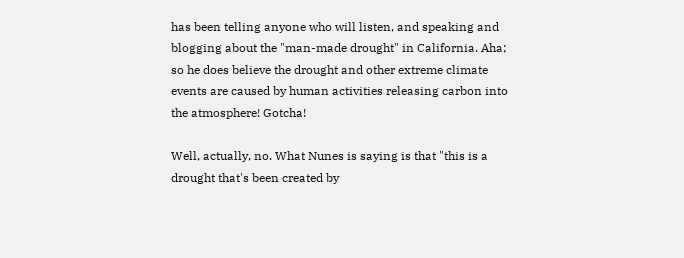has been telling anyone who will listen, and speaking and blogging about the "man-made drought" in California. Aha; so he does believe the drought and other extreme climate events are caused by human activities releasing carbon into the atmosphere! Gotcha!

Well, actually, no. What Nunes is saying is that "this is a drought that's been created by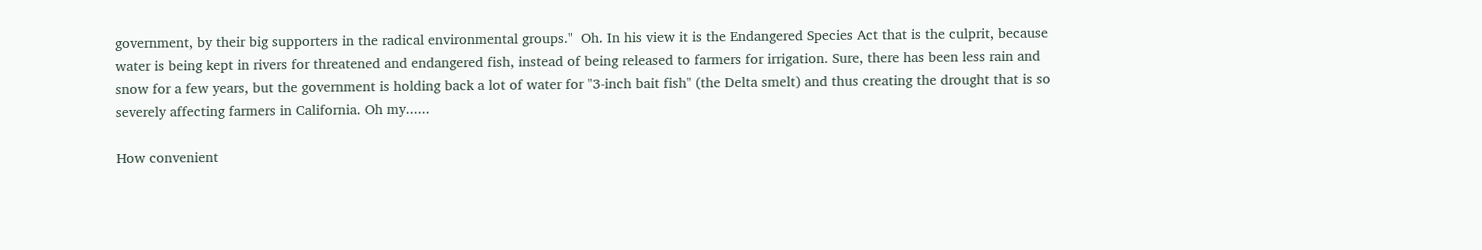government, by their big supporters in the radical environmental groups."  Oh. In his view it is the Endangered Species Act that is the culprit, because water is being kept in rivers for threatened and endangered fish, instead of being released to farmers for irrigation. Sure, there has been less rain and snow for a few years, but the government is holding back a lot of water for "3-inch bait fish" (the Delta smelt) and thus creating the drought that is so severely affecting farmers in California. Oh my......

How convenient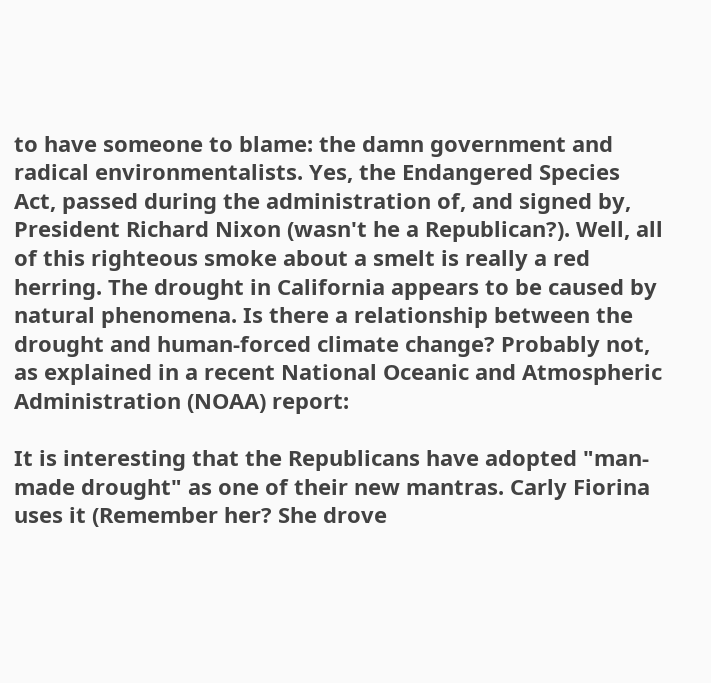to have someone to blame: the damn government and radical environmentalists. Yes, the Endangered Species Act, passed during the administration of, and signed by, President Richard Nixon (wasn't he a Republican?). Well, all of this righteous smoke about a smelt is really a red herring. The drought in California appears to be caused by natural phenomena. Is there a relationship between the drought and human-forced climate change? Probably not, as explained in a recent National Oceanic and Atmospheric Administration (NOAA) report:

It is interesting that the Republicans have adopted "man-made drought" as one of their new mantras. Carly Fiorina uses it (Remember her? She drove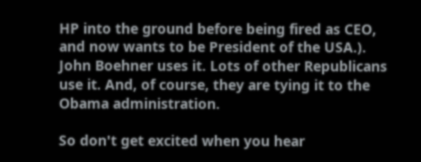HP into the ground before being fired as CEO, and now wants to be President of the USA.). John Boehner uses it. Lots of other Republicans use it. And, of course, they are tying it to the Obama administration.

So don't get excited when you hear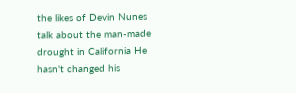the likes of Devin Nunes talk about the man-made drought in California He hasn't changed his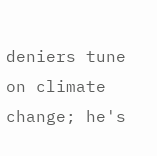deniers tune on climate change; he's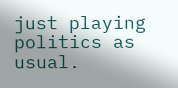just playing politics as usual.